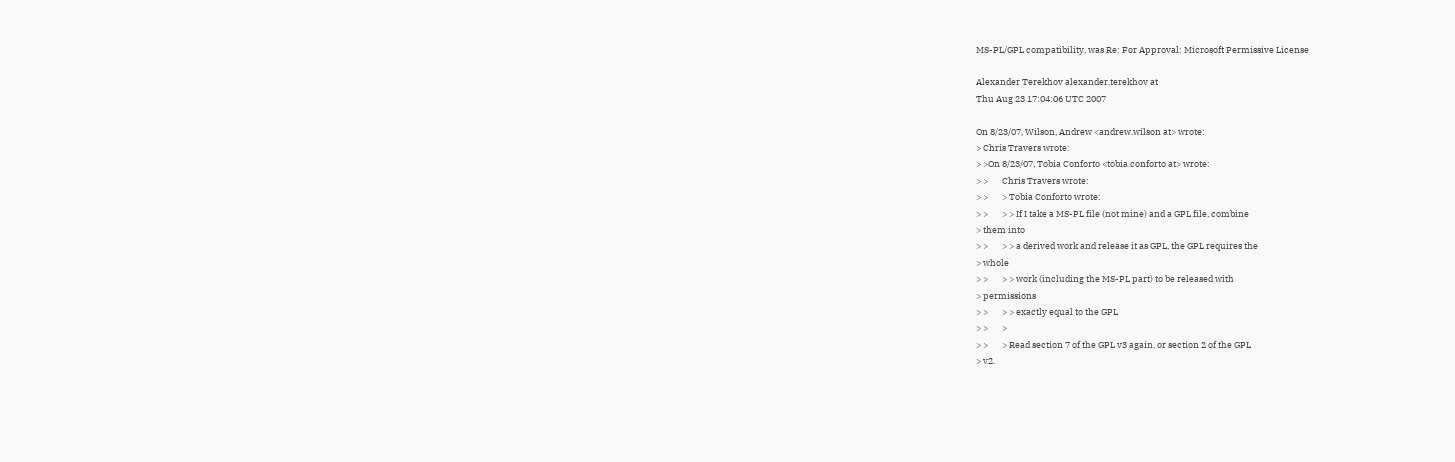MS-PL/GPL compatibility, was Re: For Approval: Microsoft Permissive License

Alexander Terekhov alexander.terekhov at
Thu Aug 23 17:04:06 UTC 2007

On 8/23/07, Wilson, Andrew <andrew.wilson at> wrote:
> Chris Travers wrote:
> >On 8/23/07, Tobia Conforto <tobia.conforto at> wrote:
> >       Chris Travers wrote:
> >       > Tobia Conforto wrote:
> >       > > If I take a MS-PL file (not mine) and a GPL file, combine
> them into
> >       > > a derived work and release it as GPL, the GPL requires the
> whole
> >       > > work (including the MS-PL part) to be released with
> permissions
> >       > > exactly equal to the GPL
> >       >
> >       > Read section 7 of the GPL v3 again, or section 2 of the GPL
> v2.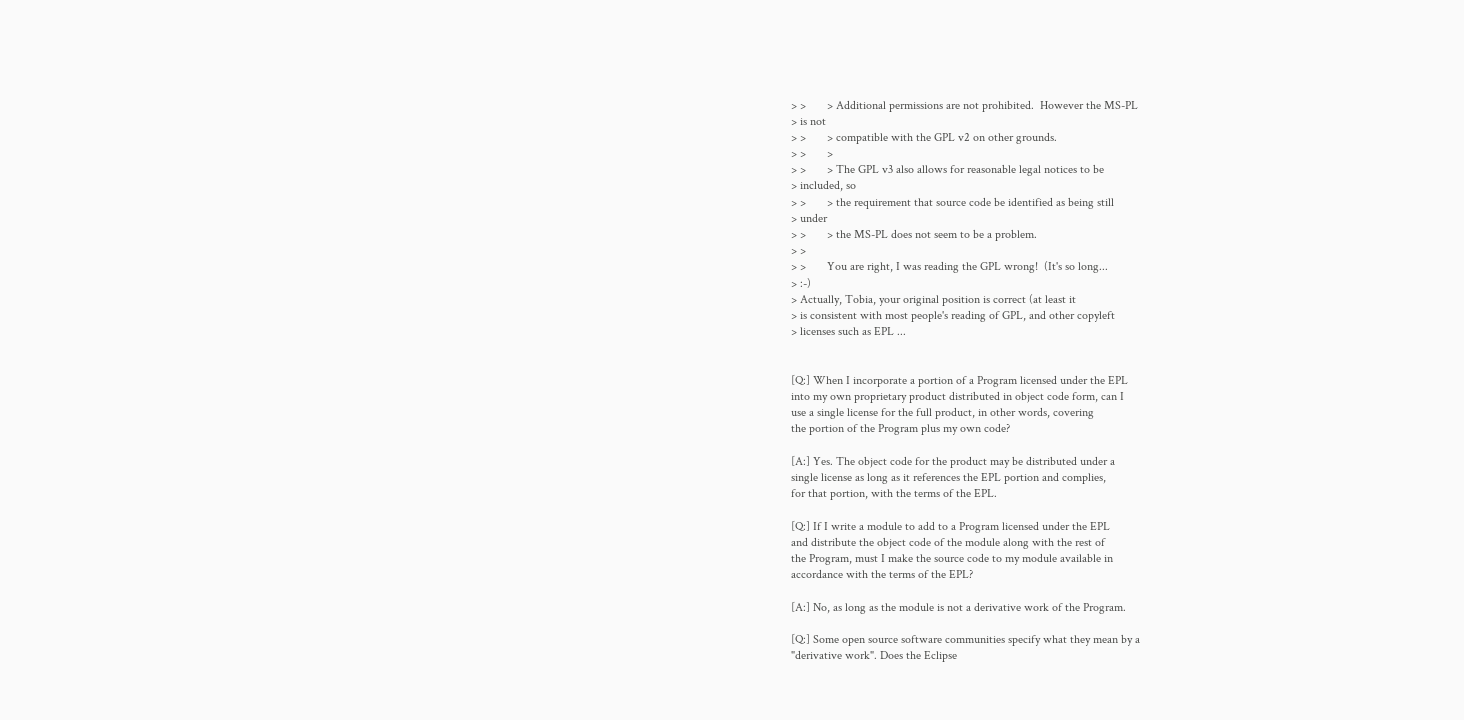> >       > Additional permissions are not prohibited.  However the MS-PL
> is not
> >       > compatible with the GPL v2 on other grounds.
> >       >
> >       > The GPL v3 also allows for reasonable legal notices to be
> included, so
> >       > the requirement that source code be identified as being still
> under
> >       > the MS-PL does not seem to be a problem.
> >
> >       You are right, I was reading the GPL wrong!  (It's so long...
> :-)
> Actually, Tobia, your original position is correct (at least it
> is consistent with most people's reading of GPL, and other copyleft
> licenses such as EPL ...


[Q:] When I incorporate a portion of a Program licensed under the EPL
into my own proprietary product distributed in object code form, can I
use a single license for the full product, in other words, covering
the portion of the Program plus my own code?

[A:] Yes. The object code for the product may be distributed under a
single license as long as it references the EPL portion and complies,
for that portion, with the terms of the EPL.

[Q:] If I write a module to add to a Program licensed under the EPL
and distribute the object code of the module along with the rest of
the Program, must I make the source code to my module available in
accordance with the terms of the EPL?

[A:] No, as long as the module is not a derivative work of the Program.

[Q:] Some open source software communities specify what they mean by a
"derivative work". Does the Eclipse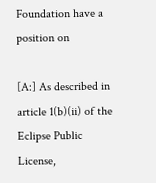Foundation have a position on

[A:] As described in article 1(b)(ii) of the Eclipse Public License,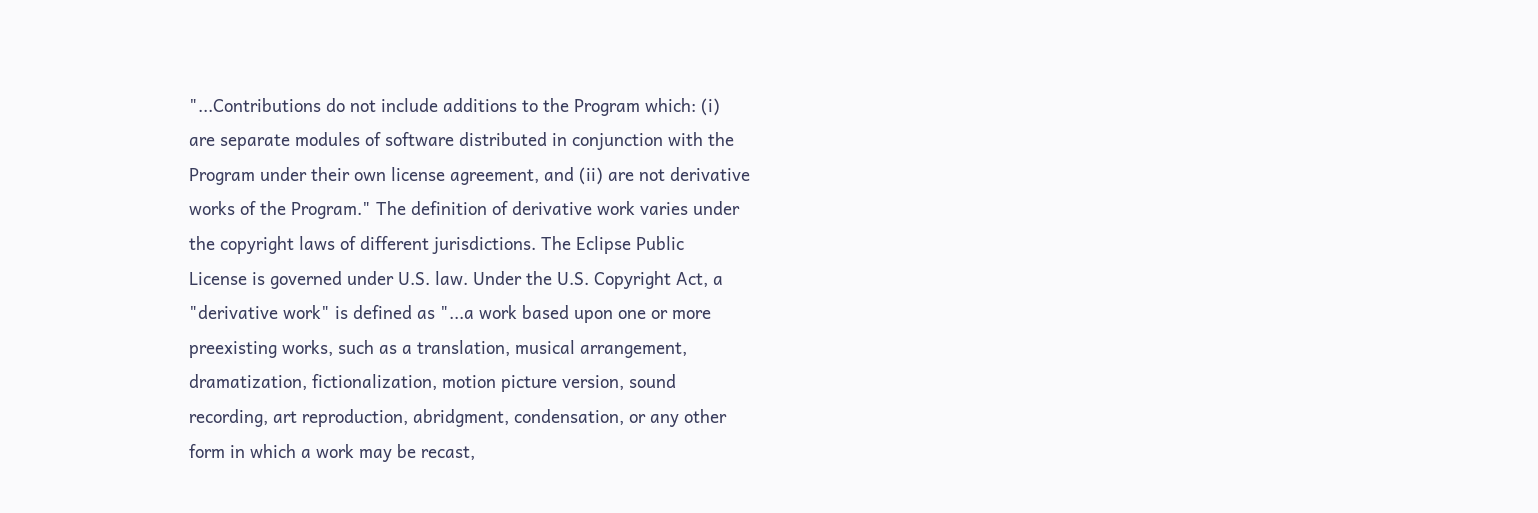"...Contributions do not include additions to the Program which: (i)
are separate modules of software distributed in conjunction with the
Program under their own license agreement, and (ii) are not derivative
works of the Program." The definition of derivative work varies under
the copyright laws of different jurisdictions. The Eclipse Public
License is governed under U.S. law. Under the U.S. Copyright Act, a
"derivative work" is defined as "...a work based upon one or more
preexisting works, such as a translation, musical arrangement,
dramatization, fictionalization, motion picture version, sound
recording, art reproduction, abridgment, condensation, or any other
form in which a work may be recast,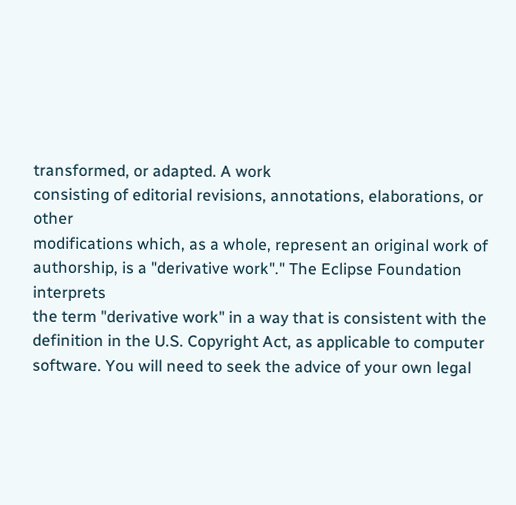transformed, or adapted. A work
consisting of editorial revisions, annotations, elaborations, or other
modifications which, as a whole, represent an original work of
authorship, is a "derivative work"." The Eclipse Foundation interprets
the term "derivative work" in a way that is consistent with the
definition in the U.S. Copyright Act, as applicable to computer
software. You will need to seek the advice of your own legal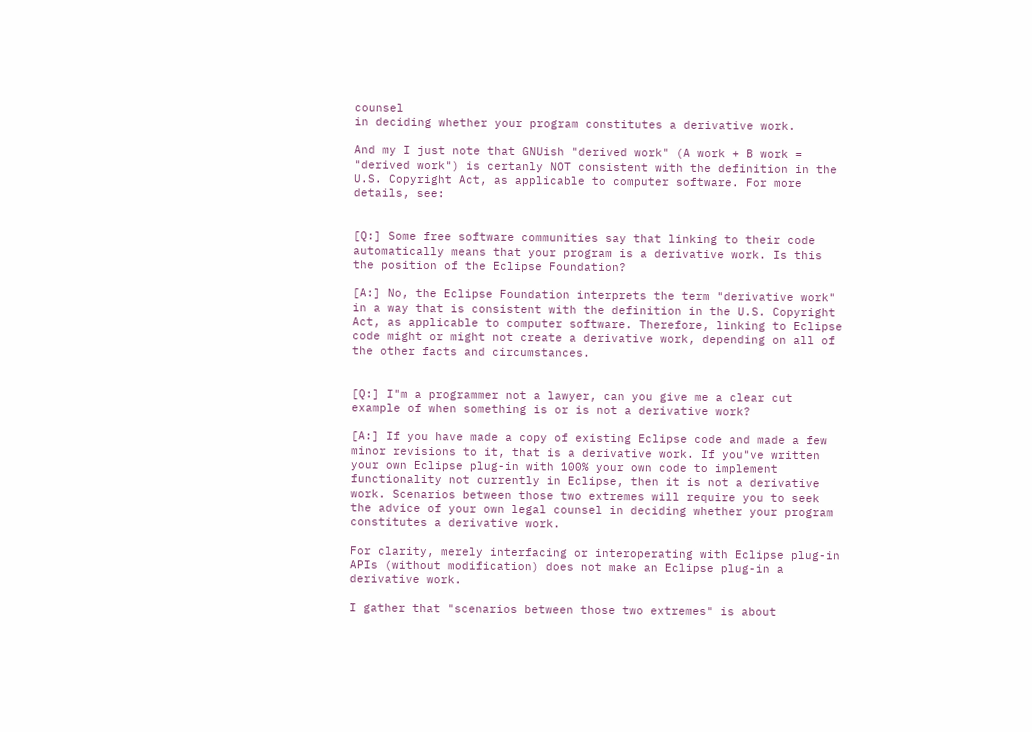counsel
in deciding whether your program constitutes a derivative work.

And my I just note that GNUish "derived work" (A work + B work =
"derived work") is certanly NOT consistent with the definition in the
U.S. Copyright Act, as applicable to computer software. For more
details, see:


[Q:] Some free software communities say that linking to their code
automatically means that your program is a derivative work. Is this
the position of the Eclipse Foundation?

[A:] No, the Eclipse Foundation interprets the term "derivative work"
in a way that is consistent with the definition in the U.S. Copyright
Act, as applicable to computer software. Therefore, linking to Eclipse
code might or might not create a derivative work, depending on all of
the other facts and circumstances.


[Q:] I"m a programmer not a lawyer, can you give me a clear cut
example of when something is or is not a derivative work?

[A:] If you have made a copy of existing Eclipse code and made a few
minor revisions to it, that is a derivative work. If you"ve written
your own Eclipse plug-in with 100% your own code to implement
functionality not currently in Eclipse, then it is not a derivative
work. Scenarios between those two extremes will require you to seek
the advice of your own legal counsel in deciding whether your program
constitutes a derivative work.

For clarity, merely interfacing or interoperating with Eclipse plug-in
APIs (without modification) does not make an Eclipse plug-in a
derivative work.

I gather that "scenarios between those two extremes" is about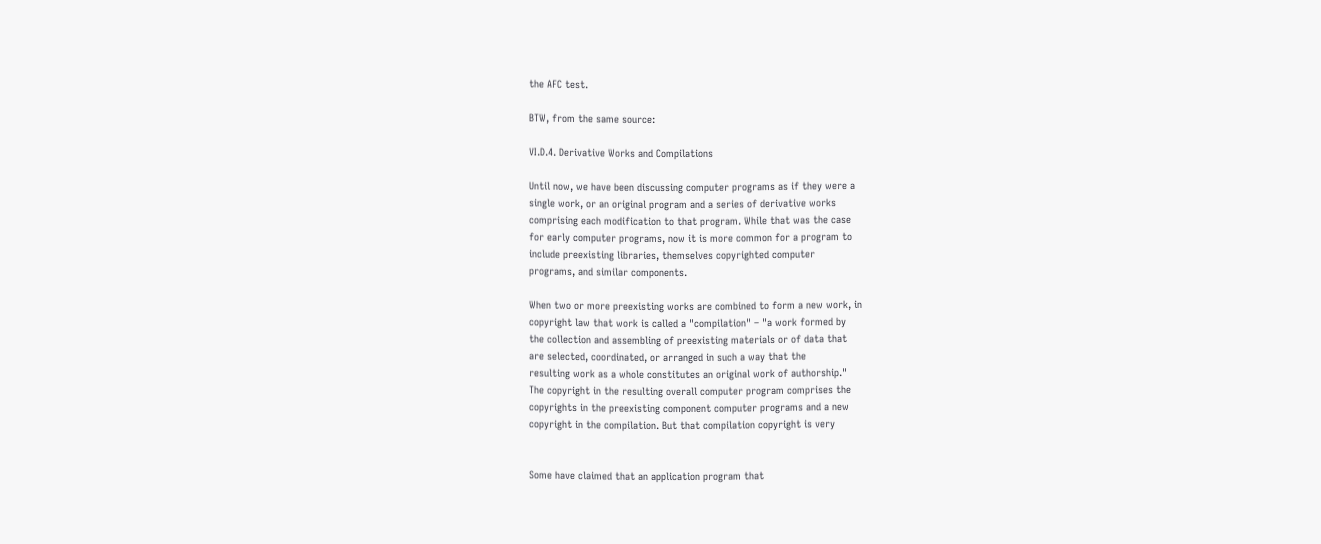the AFC test.

BTW, from the same source:

VI.D.4. Derivative Works and Compilations

Until now, we have been discussing computer programs as if they were a
single work, or an original program and a series of derivative works
comprising each modification to that program. While that was the case
for early computer programs, now it is more common for a program to
include preexisting libraries, themselves copyrighted computer
programs, and similar components.

When two or more preexisting works are combined to form a new work, in
copyright law that work is called a "compilation" – "a work formed by
the collection and assembling of preexisting materials or of data that
are selected, coordinated, or arranged in such a way that the
resulting work as a whole constitutes an original work of authorship."
The copyright in the resulting overall computer program comprises the
copyrights in the preexisting component computer programs and a new
copyright in the compilation. But that compilation copyright is very


Some have claimed that an application program that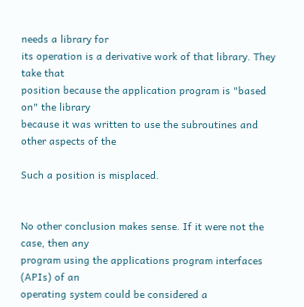needs a library for
its operation is a derivative work of that library. They take that
position because the application program is "based on" the library
because it was written to use the subroutines and other aspects of the

Such a position is misplaced.


No other conclusion makes sense. If it were not the case, then any
program using the applications program interfaces (APIs) of an
operating system could be considered a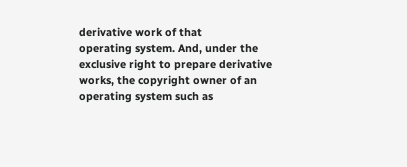derivative work of that
operating system. And, under the exclusive right to prepare derivative
works, the copyright owner of an operating system such as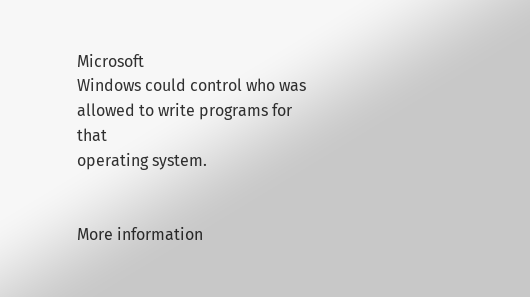Microsoft
Windows could control who was allowed to write programs for that
operating system.


More information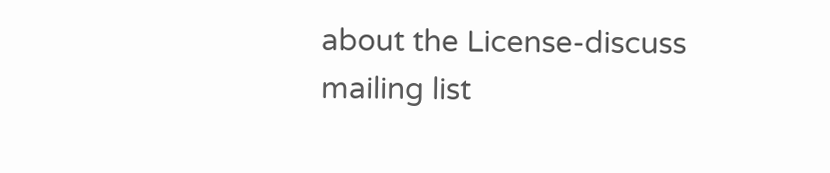about the License-discuss mailing list